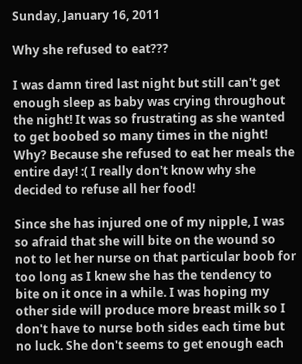Sunday, January 16, 2011

Why she refused to eat???

I was damn tired last night but still can't get enough sleep as baby was crying throughout the night! It was so frustrating as she wanted to get boobed so many times in the night! Why? Because she refused to eat her meals the entire day! :( I really don't know why she decided to refuse all her food!

Since she has injured one of my nipple, I was so afraid that she will bite on the wound so not to let her nurse on that particular boob for too long as I knew she has the tendency to bite on it once in a while. I was hoping my other side will produce more breast milk so I don't have to nurse both sides each time but no luck. She don't seems to get enough each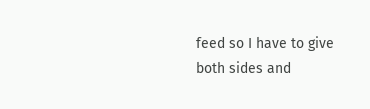feed so I have to give both sides and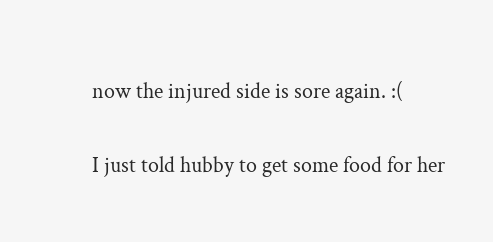now the injured side is sore again. :(

I just told hubby to get some food for her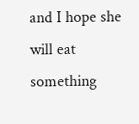and I hope she will eat something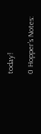today!

0 Hopper's Notes: